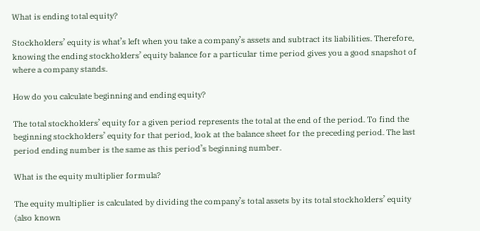What is ending total equity?

Stockholders’ equity is what’s left when you take a company’s assets and subtract its liabilities. Therefore, knowing the ending stockholders’ equity balance for a particular time period gives you a good snapshot of where a company stands.

How do you calculate beginning and ending equity?

The total stockholders’ equity for a given period represents the total at the end of the period. To find the beginning stockholders’ equity for that period, look at the balance sheet for the preceding period. The last period ending number is the same as this period’s beginning number.

What is the equity multiplier formula?

The equity multiplier is calculated by dividing the company’s total assets by its total stockholders’ equity (also known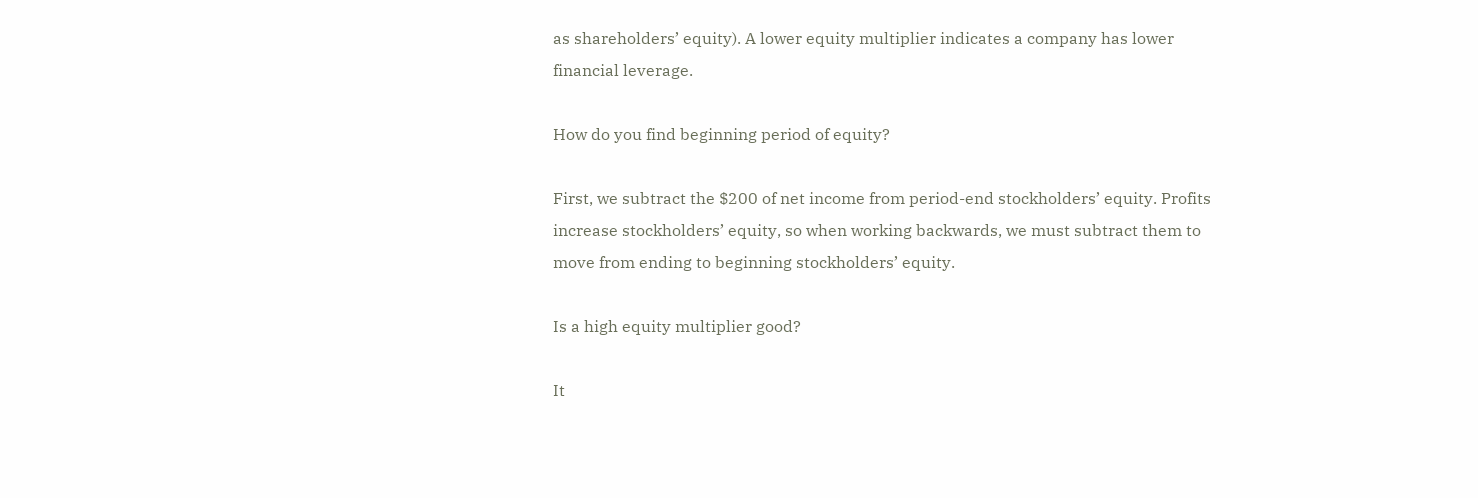as shareholders’ equity). A lower equity multiplier indicates a company has lower financial leverage.

How do you find beginning period of equity?

First, we subtract the $200 of net income from period-end stockholders’ equity. Profits increase stockholders’ equity, so when working backwards, we must subtract them to move from ending to beginning stockholders’ equity.

Is a high equity multiplier good?

It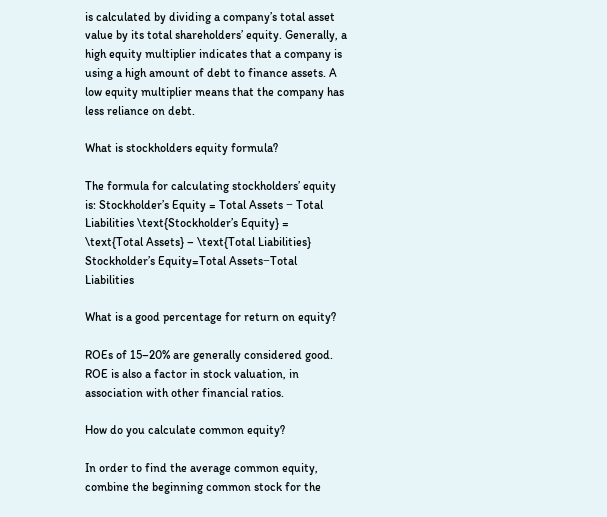is calculated by dividing a company’s total asset value by its total shareholders’ equity. Generally, a high equity multiplier indicates that a company is using a high amount of debt to finance assets. A low equity multiplier means that the company has less reliance on debt.

What is stockholders equity formula?

The formula for calculating stockholders’ equity is: Stockholder’s Equity = Total Assets − Total Liabilities \text{Stockholder’s Equity} = \text{Total Assets} – \text{Total Liabilities} Stockholder’s Equity=Total Assets−Total Liabilities

What is a good percentage for return on equity?

ROEs of 15–20% are generally considered good. ROE is also a factor in stock valuation, in association with other financial ratios.

How do you calculate common equity?

In order to find the average common equity, combine the beginning common stock for the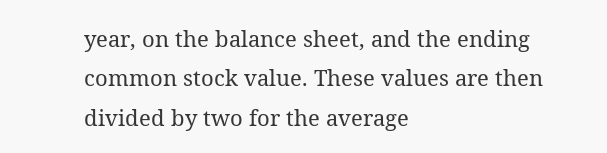year, on the balance sheet, and the ending common stock value. These values are then divided by two for the average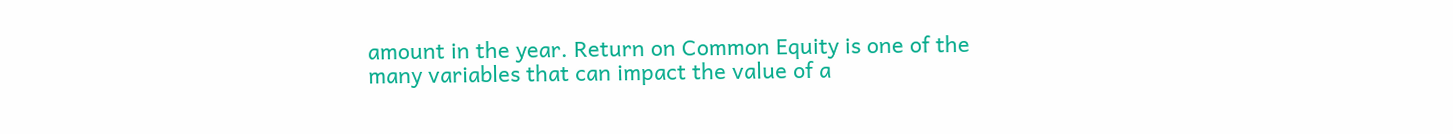amount in the year. Return on Common Equity is one of the many variables that can impact the value of a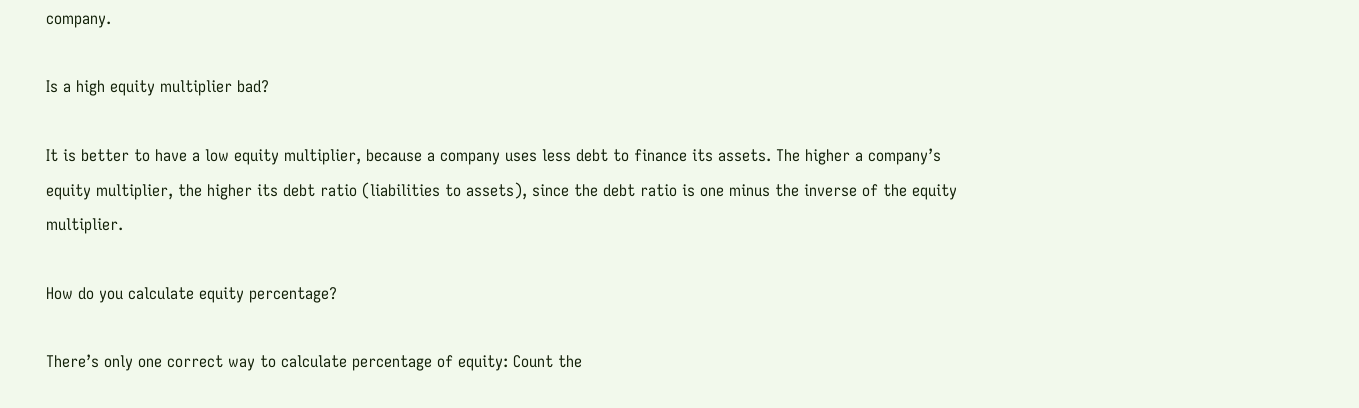company.

Is a high equity multiplier bad?

It is better to have a low equity multiplier, because a company uses less debt to finance its assets. The higher a company’s equity multiplier, the higher its debt ratio (liabilities to assets), since the debt ratio is one minus the inverse of the equity multiplier.

How do you calculate equity percentage?

There’s only one correct way to calculate percentage of equity: Count the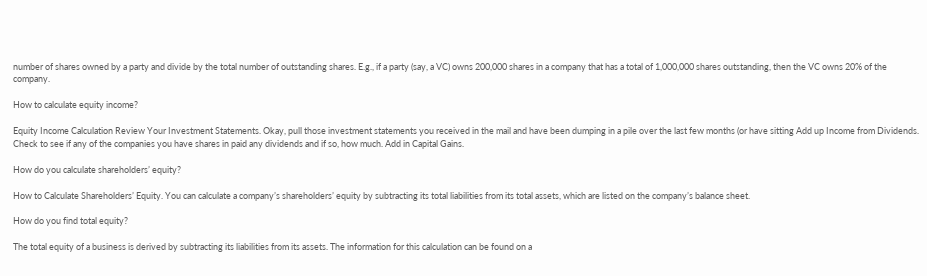number of shares owned by a party and divide by the total number of outstanding shares. E.g., if a party (say, a VC) owns 200,000 shares in a company that has a total of 1,000,000 shares outstanding, then the VC owns 20% of the company.

How to calculate equity income?

Equity Income Calculation Review Your Investment Statements. Okay, pull those investment statements you received in the mail and have been dumping in a pile over the last few months (or have sitting Add up Income from Dividends. Check to see if any of the companies you have shares in paid any dividends and if so, how much. Add in Capital Gains.

How do you calculate shareholders’ equity?

How to Calculate Shareholders’ Equity. You can calculate a company’s shareholders’ equity by subtracting its total liabilities from its total assets, which are listed on the company’s balance sheet.

How do you find total equity?

The total equity of a business is derived by subtracting its liabilities from its assets. The information for this calculation can be found on a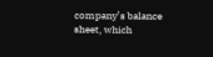company’s balance sheet, which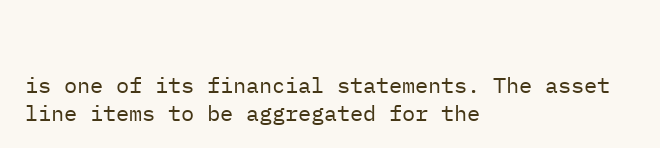is one of its financial statements. The asset line items to be aggregated for the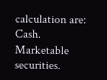calculation are: Cash. Marketable securities.